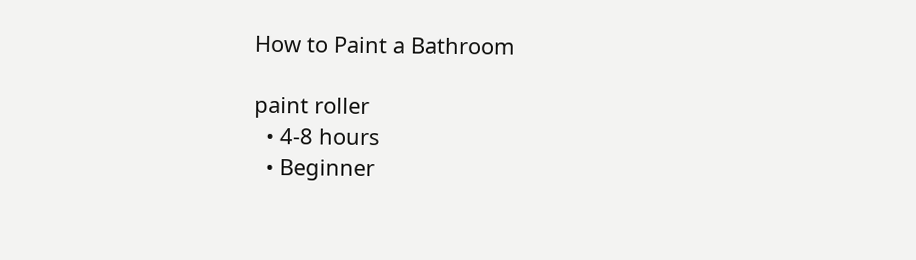How to Paint a Bathroom

paint roller
  • 4-8 hours
  • Beginner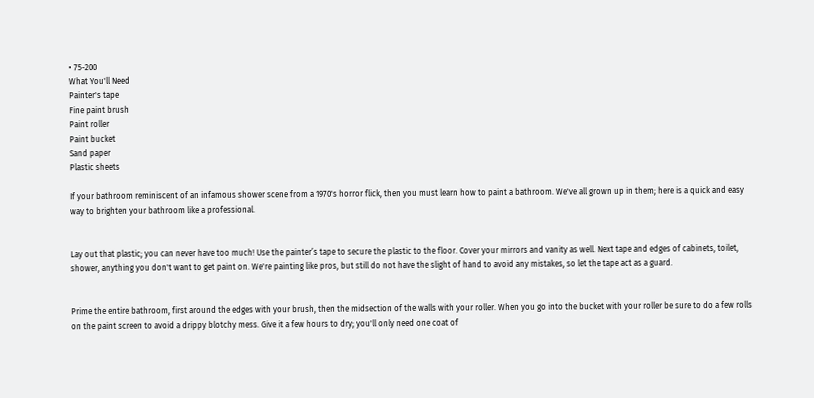• 75-200
What You'll Need
Painter's tape
Fine paint brush
Paint roller
Paint bucket
Sand paper
Plastic sheets

If your bathroom reminiscent of an infamous shower scene from a 1970's horror flick, then you must learn how to paint a bathroom. We've all grown up in them; here is a quick and easy way to brighten your bathroom like a professional.


Lay out that plastic; you can never have too much! Use the painter’s tape to secure the plastic to the floor. Cover your mirrors and vanity as well. Next tape and edges of cabinets, toilet, shower, anything you don't want to get paint on. We're painting like pros, but still do not have the slight of hand to avoid any mistakes, so let the tape act as a guard.


Prime the entire bathroom, first around the edges with your brush, then the midsection of the walls with your roller. When you go into the bucket with your roller be sure to do a few rolls on the paint screen to avoid a drippy blotchy mess. Give it a few hours to dry; you'll only need one coat of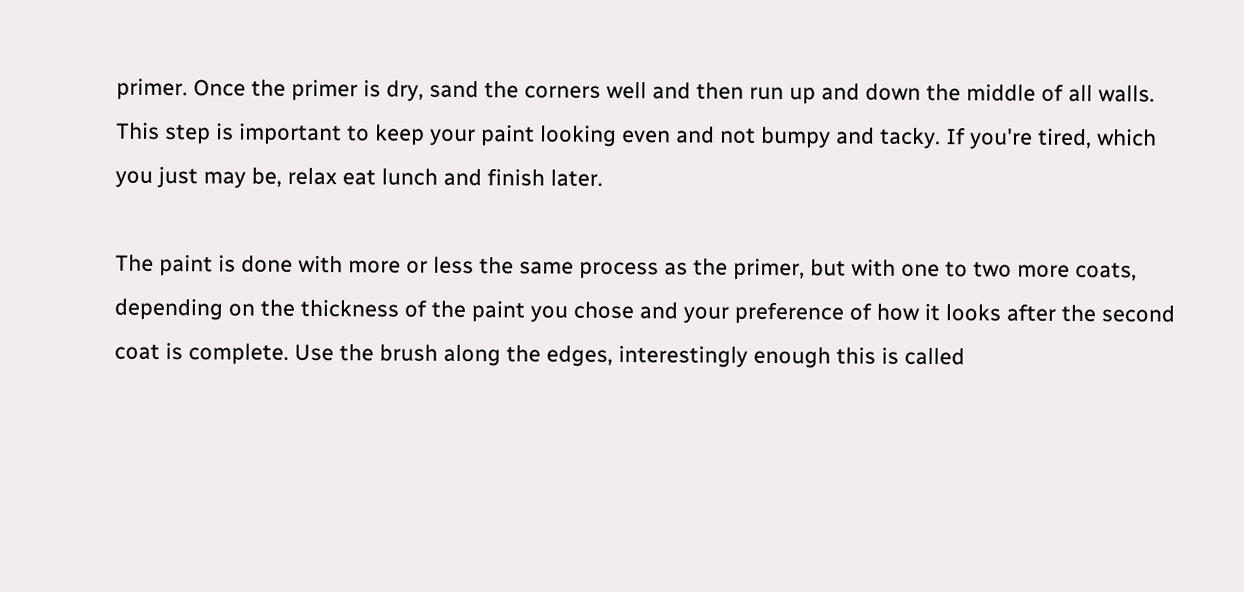primer. Once the primer is dry, sand the corners well and then run up and down the middle of all walls. This step is important to keep your paint looking even and not bumpy and tacky. If you're tired, which you just may be, relax eat lunch and finish later.

The paint is done with more or less the same process as the primer, but with one to two more coats, depending on the thickness of the paint you chose and your preference of how it looks after the second coat is complete. Use the brush along the edges, interestingly enough this is called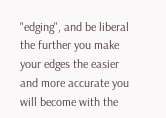"edging", and be liberal the further you make your edges the easier and more accurate you will become with the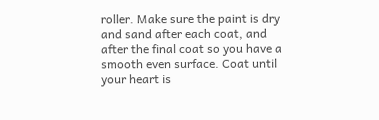roller. Make sure the paint is dry and sand after each coat, and after the final coat so you have a smooth even surface. Coat until your heart is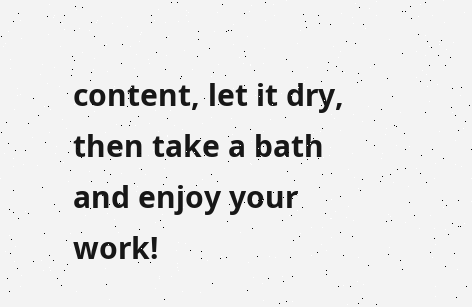content, let it dry, then take a bath and enjoy your work!